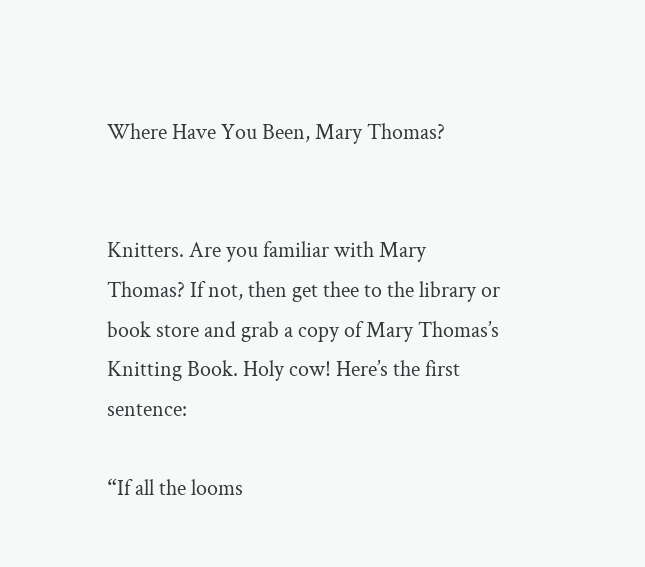Where Have You Been, Mary Thomas?


Knitters. Are you familiar with Mary Thomas? If not, then get thee to the library or book store and grab a copy of Mary Thomas’s Knitting Book. Holy cow! Here’s the first sentence:

“If all the looms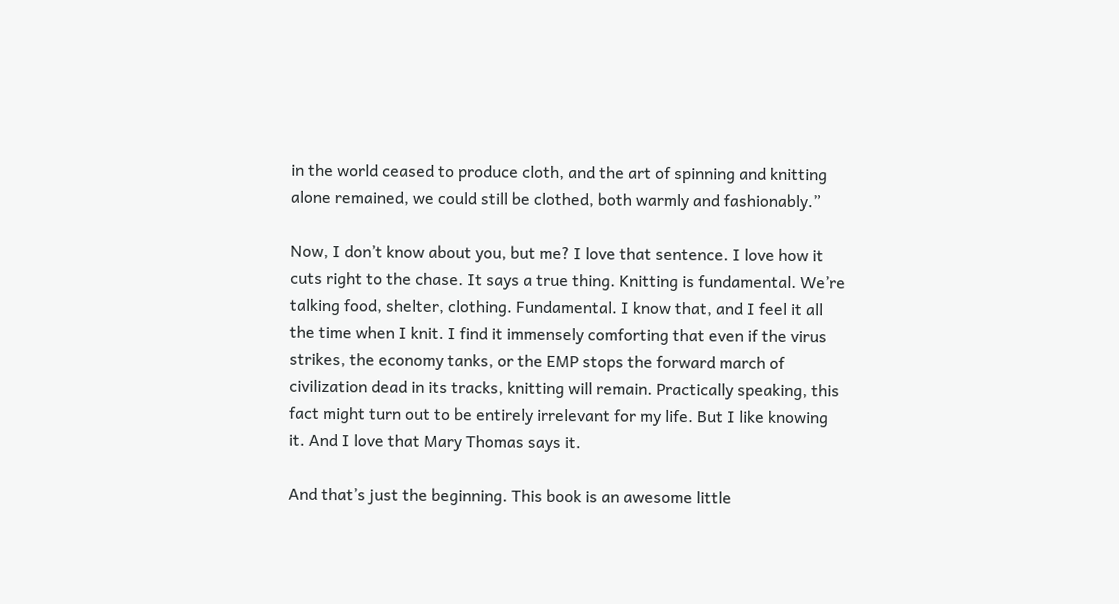in the world ceased to produce cloth, and the art of spinning and knitting alone remained, we could still be clothed, both warmly and fashionably.”

Now, I don’t know about you, but me? I love that sentence. I love how it cuts right to the chase. It says a true thing. Knitting is fundamental. We’re talking food, shelter, clothing. Fundamental. I know that, and I feel it all the time when I knit. I find it immensely comforting that even if the virus strikes, the economy tanks, or the EMP stops the forward march of civilization dead in its tracks, knitting will remain. Practically speaking, this fact might turn out to be entirely irrelevant for my life. But I like knowing it. And I love that Mary Thomas says it.

And that’s just the beginning. This book is an awesome little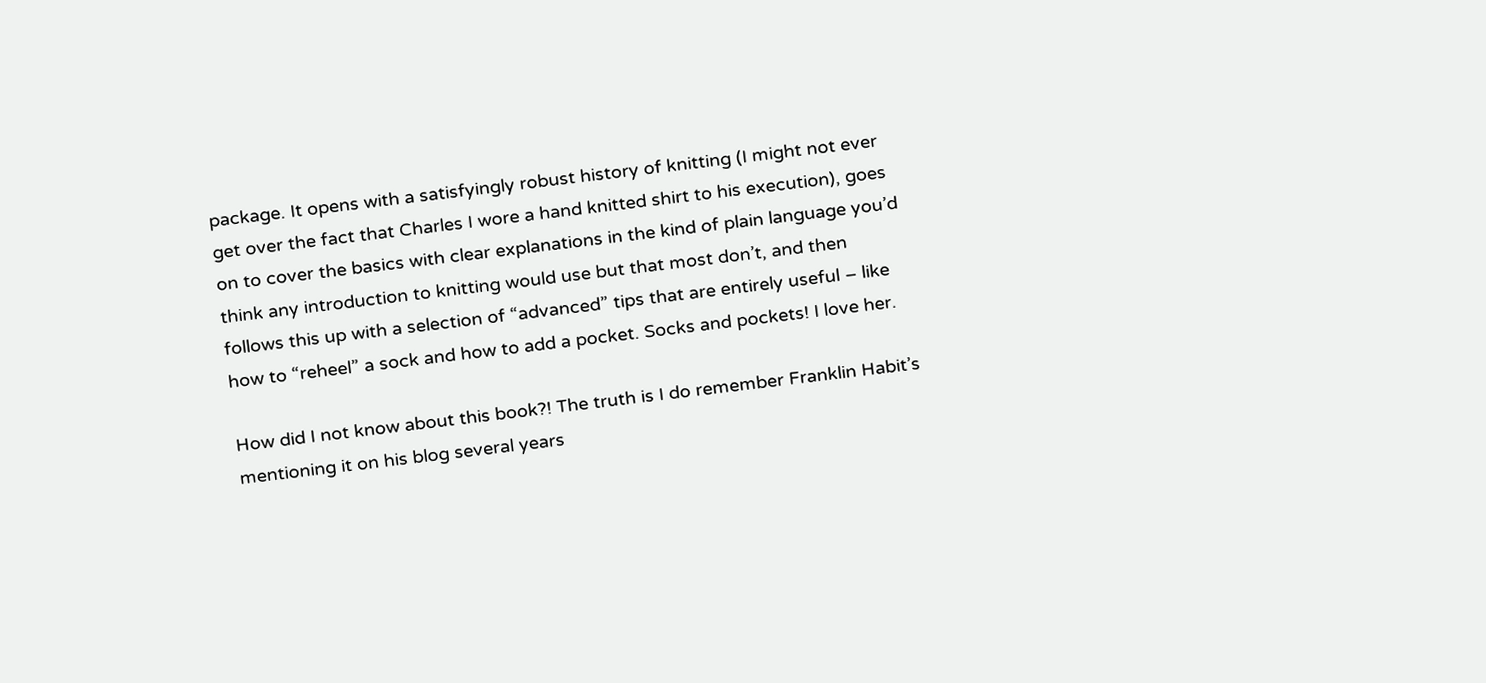package. It opens with a satisfyingly robust history of knitting (I might not ever get over the fact that Charles I wore a hand knitted shirt to his execution), goes on to cover the basics with clear explanations in the kind of plain language you’d think any introduction to knitting would use but that most don’t, and then follows this up with a selection of “advanced” tips that are entirely useful – like how to “reheel” a sock and how to add a pocket. Socks and pockets! I love her.

How did I not know about this book?! The truth is I do remember Franklin Habit’s mentioning it on his blog several years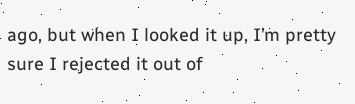ago, but when I looked it up, I’m pretty sure I rejected it out of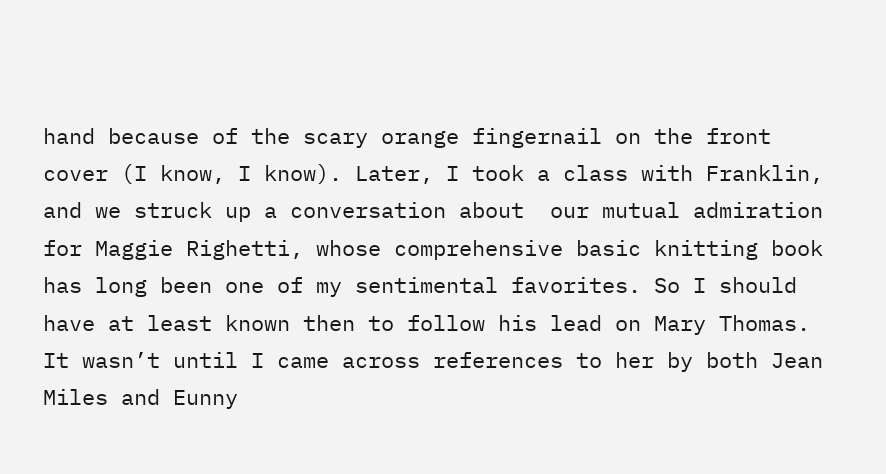hand because of the scary orange fingernail on the front cover (I know, I know). Later, I took a class with Franklin, and we struck up a conversation about  our mutual admiration for Maggie Righetti, whose comprehensive basic knitting book has long been one of my sentimental favorites. So I should have at least known then to follow his lead on Mary Thomas. It wasn’t until I came across references to her by both Jean Miles and Eunny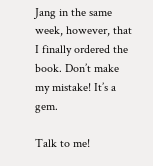Jang in the same week, however, that I finally ordered the book. Don’t make my mistake! It’s a gem.

Talk to me!